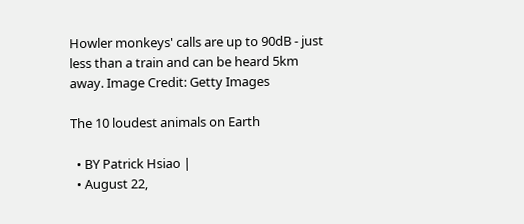Howler monkeys' calls are up to 90dB - just less than a train and can be heard 5km away. Image Credit: Getty Images

The 10 loudest animals on Earth

  • BY Patrick Hsiao |
  • August 22,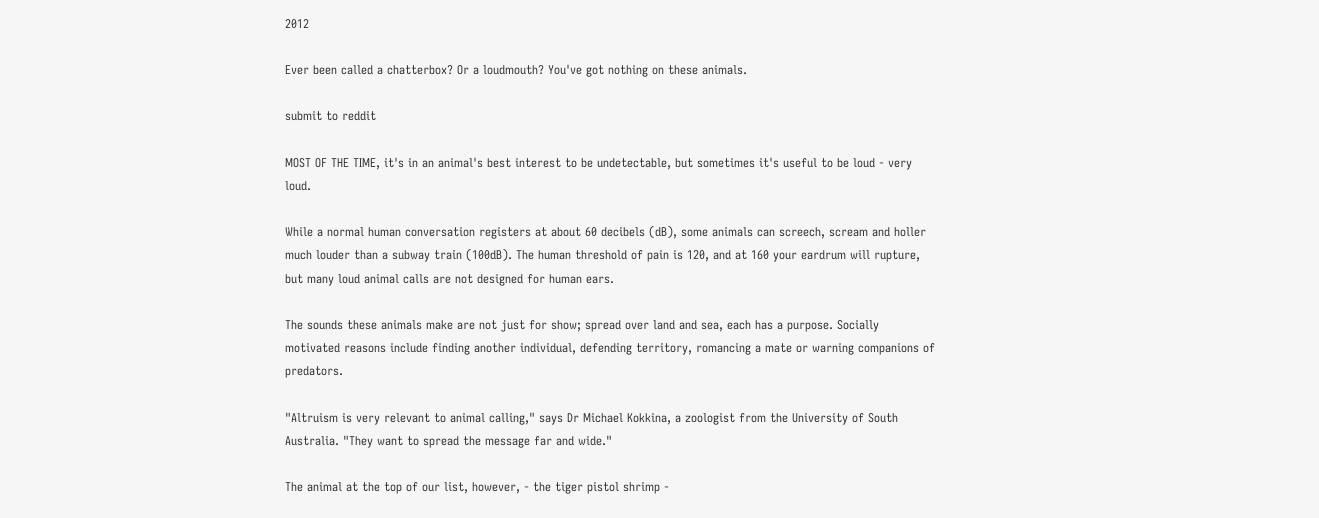2012

Ever been called a chatterbox? Or a loudmouth? You've got nothing on these animals.

submit to reddit

MOST OF THE TIME, it's in an animal's best interest to be undetectable, but sometimes it's useful to be loud - very loud.

While a normal human conversation registers at about 60 decibels (dB), some animals can screech, scream and holler much louder than a subway train (100dB). The human threshold of pain is 120, and at 160 your eardrum will rupture, but many loud animal calls are not designed for human ears.

The sounds these animals make are not just for show; spread over land and sea, each has a purpose. Socially motivated reasons include finding another individual, defending territory, romancing a mate or warning companions of predators.

"Altruism is very relevant to animal calling," says Dr Michael Kokkina, a zoologist from the University of South Australia. "They want to spread the message far and wide."

The animal at the top of our list, however, - the tiger pistol shrimp -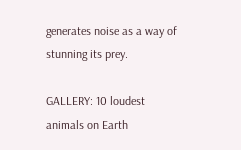generates noise as a way of stunning its prey.

GALLERY: 10 loudest animals on Earth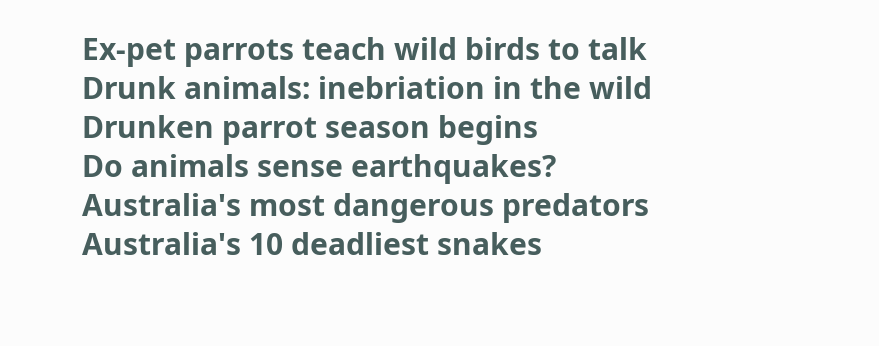Ex-pet parrots teach wild birds to talk
Drunk animals: inebriation in the wild
Drunken parrot season begins
Do animals sense earthquakes?
Australia's most dangerous predators
Australia's 10 deadliest snakes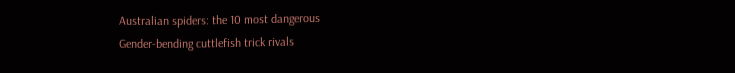Australian spiders: the 10 most dangerous
Gender-bending cuttlefish trick rivals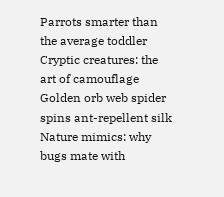Parrots smarter than the average toddler
Cryptic creatures: the art of camouflage
Golden orb web spider spins ant-repellent silk
Nature mimics: why bugs mate with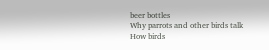beer bottles
Why parrots and other birds talk
How birds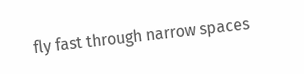fly fast through narrow spaces